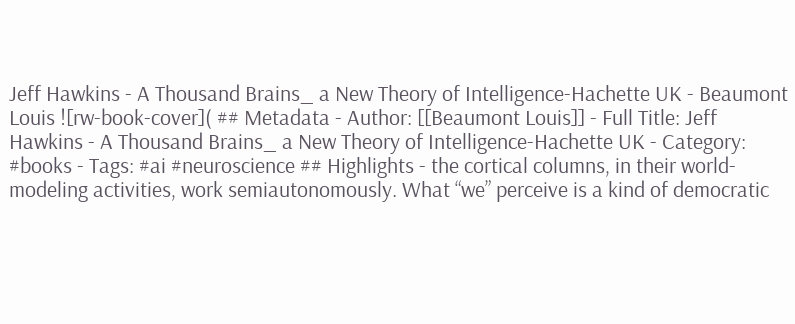Jeff Hawkins - A Thousand Brains_ a New Theory of Intelligence-Hachette UK - Beaumont Louis ![rw-book-cover]( ## Metadata - Author: [[Beaumont Louis]] - Full Title: Jeff Hawkins - A Thousand Brains_ a New Theory of Intelligence-Hachette UK - Category: #books - Tags: #ai #neuroscience ## Highlights - the cortical columns, in their world-modeling activities, work semiautonomously. What “we” perceive is a kind of democratic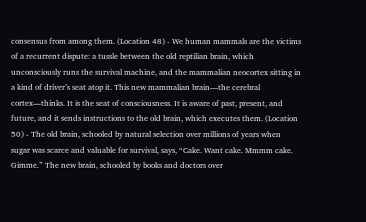consensus from among them. (Location 48) - We human mammals are the victims of a recurrent dispute: a tussle between the old reptilian brain, which unconsciously runs the survival machine, and the mammalian neocortex sitting in a kind of driver’s seat atop it. This new mammalian brain—the cerebral cortex—thinks. It is the seat of consciousness. It is aware of past, present, and future, and it sends instructions to the old brain, which executes them. (Location 50) - The old brain, schooled by natural selection over millions of years when sugar was scarce and valuable for survival, says, “Cake. Want cake. Mmmm cake. Gimme.” The new brain, schooled by books and doctors over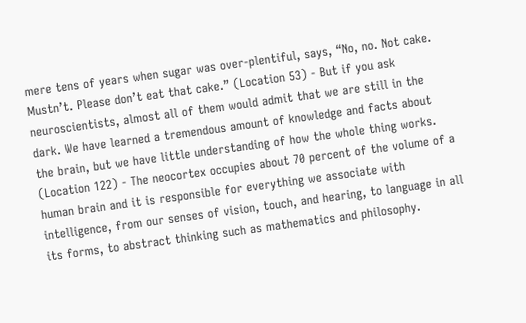mere tens of years when sugar was over-plentiful, says, “No, no. Not cake. Mustn’t. Please don’t eat that cake.” (Location 53) - But if you ask neuroscientists, almost all of them would admit that we are still in the dark. We have learned a tremendous amount of knowledge and facts about the brain, but we have little understanding of how the whole thing works. (Location 122) - The neocortex occupies about 70 percent of the volume of a human brain and it is responsible for everything we associate with intelligence, from our senses of vision, touch, and hearing, to language in all its forms, to abstract thinking such as mathematics and philosophy.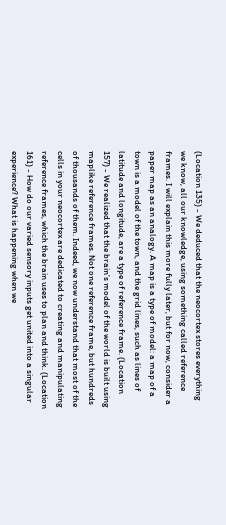(Location 135) - We deduced that the neocortex stores everything we know, all our knowledge, using something called reference frames. I will explain this more fully later, but for now, consider a paper map as an analogy. A map is a type of model: a map of a town is a model of the town, and the grid lines, such as lines of latitude and longitude, are a type of reference frame. (Location 157) - We realized that the brain’s model of the world is built using maplike reference frames. Not one reference frame, but hundreds of thousands of them. Indeed, we now understand that most of the cells in your neocortex are dedicated to creating and manipulating reference frames, which the brain uses to plan and think. (Location 161) - How do our varied sensory inputs get united into a singular experience? What is happening when we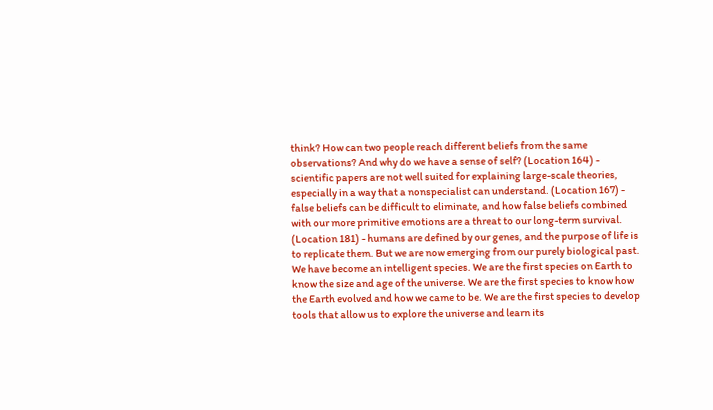think? How can two people reach different beliefs from the same observations? And why do we have a sense of self? (Location 164) - scientific papers are not well suited for explaining large-scale theories, especially in a way that a nonspecialist can understand. (Location 167) - false beliefs can be difficult to eliminate, and how false beliefs combined with our more primitive emotions are a threat to our long-term survival. (Location 181) - humans are defined by our genes, and the purpose of life is to replicate them. But we are now emerging from our purely biological past. We have become an intelligent species. We are the first species on Earth to know the size and age of the universe. We are the first species to know how the Earth evolved and how we came to be. We are the first species to develop tools that allow us to explore the universe and learn its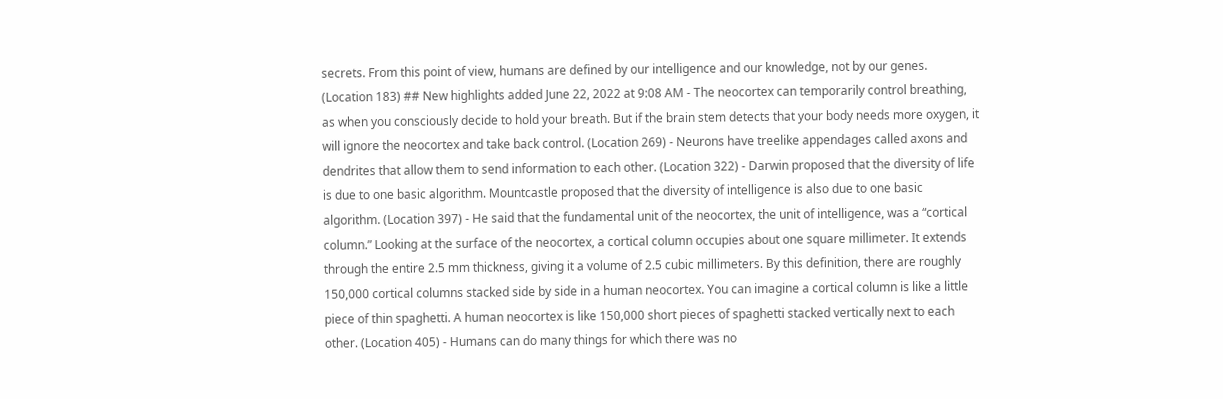secrets. From this point of view, humans are defined by our intelligence and our knowledge, not by our genes. (Location 183) ## New highlights added June 22, 2022 at 9:08 AM - The neocortex can temporarily control breathing, as when you consciously decide to hold your breath. But if the brain stem detects that your body needs more oxygen, it will ignore the neocortex and take back control. (Location 269) - Neurons have treelike appendages called axons and dendrites that allow them to send information to each other. (Location 322) - Darwin proposed that the diversity of life is due to one basic algorithm. Mountcastle proposed that the diversity of intelligence is also due to one basic algorithm. (Location 397) - He said that the fundamental unit of the neocortex, the unit of intelligence, was a “cortical column.” Looking at the surface of the neocortex, a cortical column occupies about one square millimeter. It extends through the entire 2.5 mm thickness, giving it a volume of 2.5 cubic millimeters. By this definition, there are roughly 150,000 cortical columns stacked side by side in a human neocortex. You can imagine a cortical column is like a little piece of thin spaghetti. A human neocortex is like 150,000 short pieces of spaghetti stacked vertically next to each other. (Location 405) - Humans can do many things for which there was no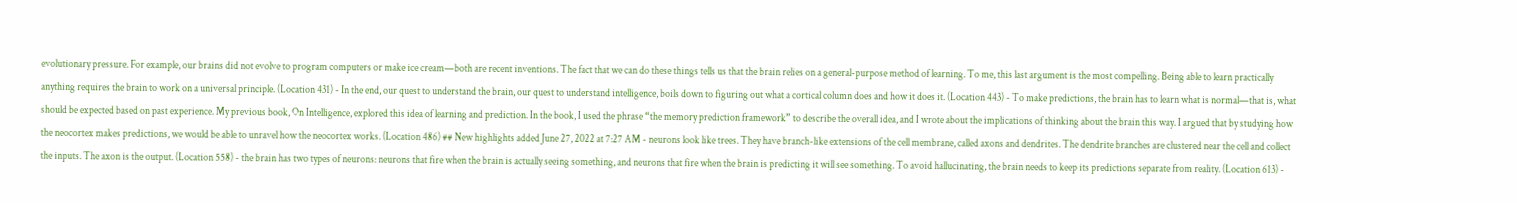evolutionary pressure. For example, our brains did not evolve to program computers or make ice cream—both are recent inventions. The fact that we can do these things tells us that the brain relies on a general-purpose method of learning. To me, this last argument is the most compelling. Being able to learn practically anything requires the brain to work on a universal principle. (Location 431) - In the end, our quest to understand the brain, our quest to understand intelligence, boils down to figuring out what a cortical column does and how it does it. (Location 443) - To make predictions, the brain has to learn what is normal—that is, what should be expected based on past experience. My previous book, On Intelligence, explored this idea of learning and prediction. In the book, I used the phrase “the memory prediction framework” to describe the overall idea, and I wrote about the implications of thinking about the brain this way. I argued that by studying how the neocortex makes predictions, we would be able to unravel how the neocortex works. (Location 486) ## New highlights added June 27, 2022 at 7:27 AM - neurons look like trees. They have branch-like extensions of the cell membrane, called axons and dendrites. The dendrite branches are clustered near the cell and collect the inputs. The axon is the output. (Location 558) - the brain has two types of neurons: neurons that fire when the brain is actually seeing something, and neurons that fire when the brain is predicting it will see something. To avoid hallucinating, the brain needs to keep its predictions separate from reality. (Location 613) -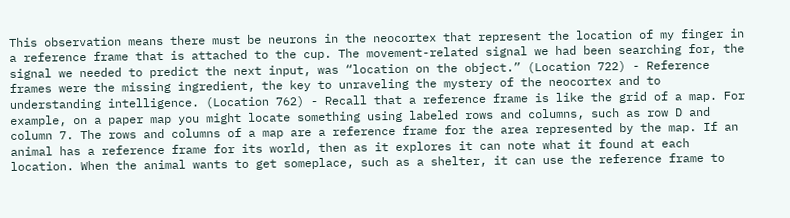This observation means there must be neurons in the neocortex that represent the location of my finger in a reference frame that is attached to the cup. The movement-related signal we had been searching for, the signal we needed to predict the next input, was “location on the object.” (Location 722) - Reference frames were the missing ingredient, the key to unraveling the mystery of the neocortex and to understanding intelligence. (Location 762) - Recall that a reference frame is like the grid of a map. For example, on a paper map you might locate something using labeled rows and columns, such as row D and column 7. The rows and columns of a map are a reference frame for the area represented by the map. If an animal has a reference frame for its world, then as it explores it can note what it found at each location. When the animal wants to get someplace, such as a shelter, it can use the reference frame to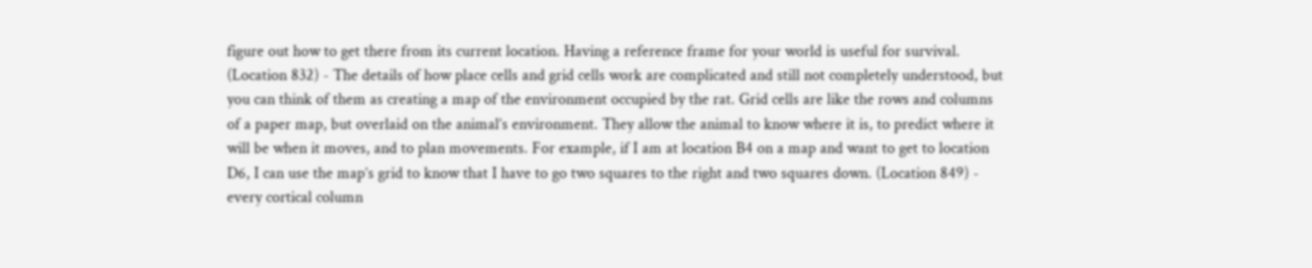figure out how to get there from its current location. Having a reference frame for your world is useful for survival. (Location 832) - The details of how place cells and grid cells work are complicated and still not completely understood, but you can think of them as creating a map of the environment occupied by the rat. Grid cells are like the rows and columns of a paper map, but overlaid on the animal’s environment. They allow the animal to know where it is, to predict where it will be when it moves, and to plan movements. For example, if I am at location B4 on a map and want to get to location D6, I can use the map’s grid to know that I have to go two squares to the right and two squares down. (Location 849) - every cortical column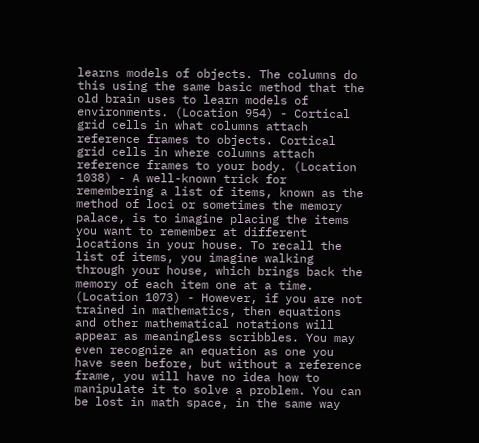learns models of objects. The columns do this using the same basic method that the old brain uses to learn models of environments. (Location 954) - Cortical grid cells in what columns attach reference frames to objects. Cortical grid cells in where columns attach reference frames to your body. (Location 1038) - A well-known trick for remembering a list of items, known as the method of loci or sometimes the memory palace, is to imagine placing the items you want to remember at different locations in your house. To recall the list of items, you imagine walking through your house, which brings back the memory of each item one at a time. (Location 1073) - However, if you are not trained in mathematics, then equations and other mathematical notations will appear as meaningless scribbles. You may even recognize an equation as one you have seen before, but without a reference frame, you will have no idea how to manipulate it to solve a problem. You can be lost in math space, in the same way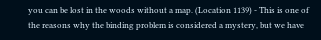you can be lost in the woods without a map. (Location 1139) - This is one of the reasons why the binding problem is considered a mystery, but we have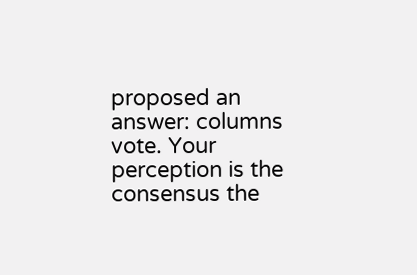proposed an answer: columns vote. Your perception is the consensus the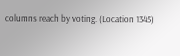columns reach by voting. (Location 1345)